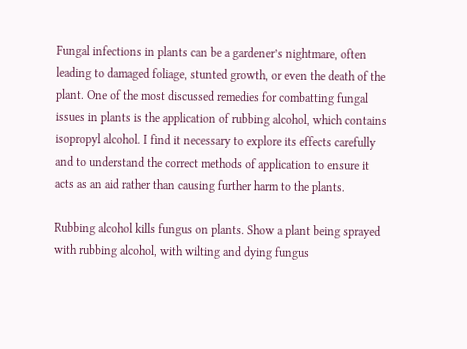Fungal infections in plants can be a gardener’s nightmare, often leading to damaged foliage, stunted growth, or even the death of the plant. One of the most discussed remedies for combatting fungal issues in plants is the application of rubbing alcohol, which contains isopropyl alcohol. I find it necessary to explore its effects carefully and to understand the correct methods of application to ensure it acts as an aid rather than causing further harm to the plants.

Rubbing alcohol kills fungus on plants. Show a plant being sprayed with rubbing alcohol, with wilting and dying fungus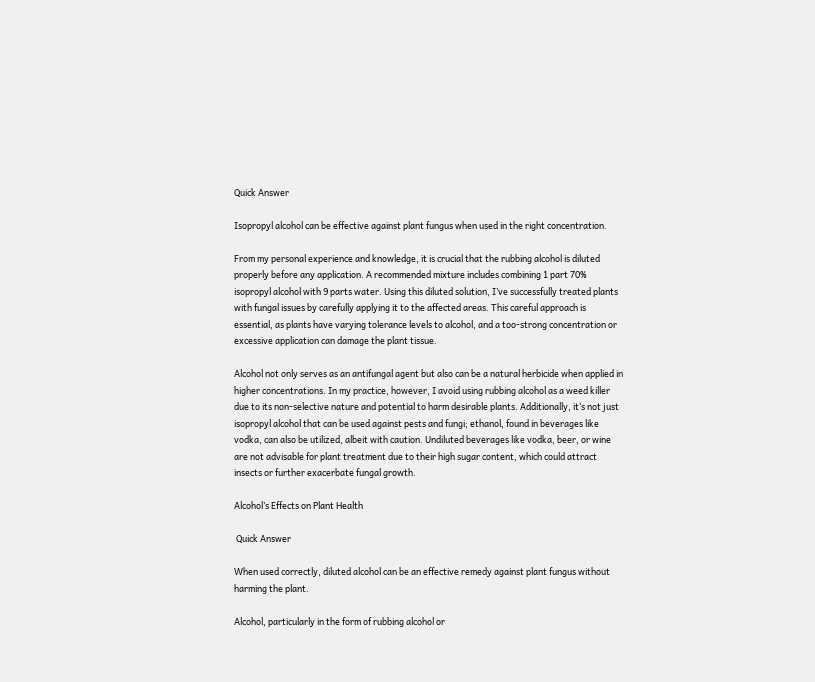Quick Answer

Isopropyl alcohol can be effective against plant fungus when used in the right concentration.

From my personal experience and knowledge, it is crucial that the rubbing alcohol is diluted properly before any application. A recommended mixture includes combining 1 part 70% isopropyl alcohol with 9 parts water. Using this diluted solution, I’ve successfully treated plants with fungal issues by carefully applying it to the affected areas. This careful approach is essential, as plants have varying tolerance levels to alcohol, and a too-strong concentration or excessive application can damage the plant tissue.

Alcohol not only serves as an antifungal agent but also can be a natural herbicide when applied in higher concentrations. In my practice, however, I avoid using rubbing alcohol as a weed killer due to its non-selective nature and potential to harm desirable plants. Additionally, it’s not just isopropyl alcohol that can be used against pests and fungi; ethanol, found in beverages like vodka, can also be utilized, albeit with caution. Undiluted beverages like vodka, beer, or wine are not advisable for plant treatment due to their high sugar content, which could attract insects or further exacerbate fungal growth.

Alcohol’s Effects on Plant Health

 Quick Answer

When used correctly, diluted alcohol can be an effective remedy against plant fungus without harming the plant.

Alcohol, particularly in the form of rubbing alcohol or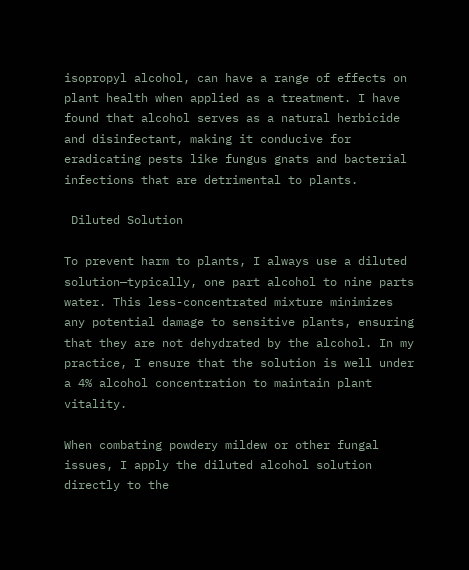isopropyl alcohol, can have a range of effects on plant health when applied as a treatment. I have found that alcohol serves as a natural herbicide and disinfectant, making it conducive for eradicating pests like fungus gnats and bacterial infections that are detrimental to plants.

 Diluted Solution

To prevent harm to plants, I always use a diluted solution—typically, one part alcohol to nine parts water. This less-concentrated mixture minimizes any potential damage to sensitive plants, ensuring that they are not dehydrated by the alcohol. In my practice, I ensure that the solution is well under a 4% alcohol concentration to maintain plant vitality.

When combating powdery mildew or other fungal issues, I apply the diluted alcohol solution directly to the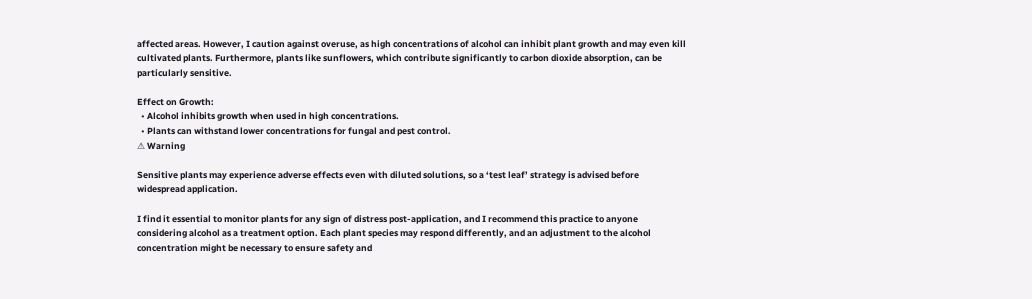affected areas. However, I caution against overuse, as high concentrations of alcohol can inhibit plant growth and may even kill cultivated plants. Furthermore, plants like sunflowers, which contribute significantly to carbon dioxide absorption, can be particularly sensitive.

Effect on Growth:
  • Alcohol inhibits growth when used in high concentrations.
  • Plants can withstand lower concentrations for fungal and pest control.
⚠ Warning

Sensitive plants may experience adverse effects even with diluted solutions, so a ‘test leaf’ strategy is advised before widespread application.

I find it essential to monitor plants for any sign of distress post-application, and I recommend this practice to anyone considering alcohol as a treatment option. Each plant species may respond differently, and an adjustment to the alcohol concentration might be necessary to ensure safety and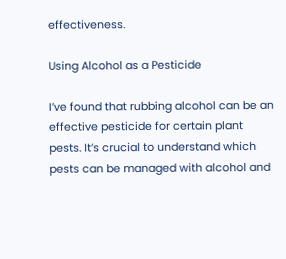effectiveness.

Using Alcohol as a Pesticide

I’ve found that rubbing alcohol can be an effective pesticide for certain plant pests. It’s crucial to understand which pests can be managed with alcohol and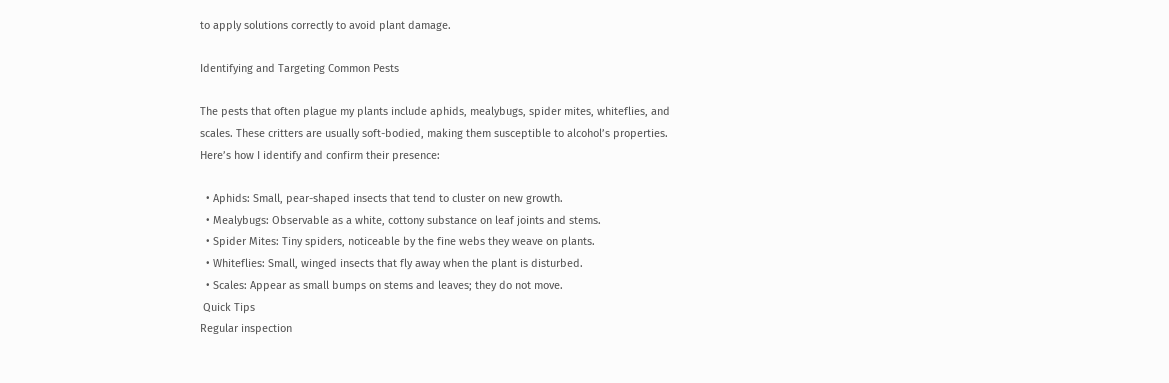to apply solutions correctly to avoid plant damage.

Identifying and Targeting Common Pests

The pests that often plague my plants include aphids, mealybugs, spider mites, whiteflies, and scales. These critters are usually soft-bodied, making them susceptible to alcohol’s properties. Here’s how I identify and confirm their presence:

  • Aphids: Small, pear-shaped insects that tend to cluster on new growth.
  • Mealybugs: Observable as a white, cottony substance on leaf joints and stems.
  • Spider Mites: Tiny spiders, noticeable by the fine webs they weave on plants.
  • Whiteflies: Small, winged insects that fly away when the plant is disturbed.
  • Scales: Appear as small bumps on stems and leaves; they do not move.
 Quick Tips
Regular inspection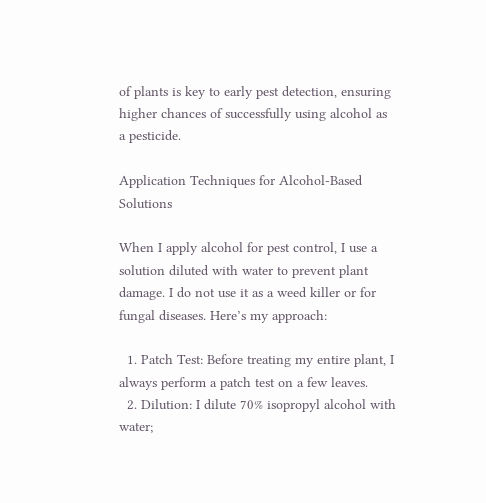of plants is key to early pest detection, ensuring higher chances of successfully using alcohol as a pesticide.

Application Techniques for Alcohol-Based Solutions

When I apply alcohol for pest control, I use a solution diluted with water to prevent plant damage. I do not use it as a weed killer or for fungal diseases. Here’s my approach:

  1. Patch Test: Before treating my entire plant, I always perform a patch test on a few leaves.
  2. Dilution: I dilute 70% isopropyl alcohol with water;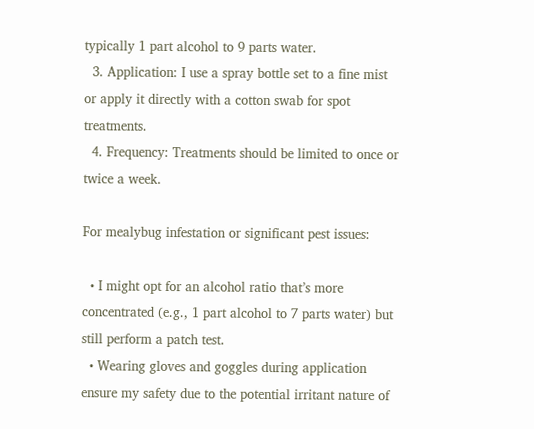typically 1 part alcohol to 9 parts water.
  3. Application: I use a spray bottle set to a fine mist or apply it directly with a cotton swab for spot treatments.
  4. Frequency: Treatments should be limited to once or twice a week.

For mealybug infestation or significant pest issues:

  • I might opt for an alcohol ratio that’s more concentrated (e.g., 1 part alcohol to 7 parts water) but still perform a patch test.
  • Wearing gloves and goggles during application ensure my safety due to the potential irritant nature of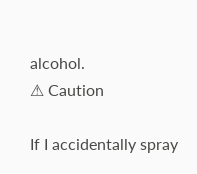alcohol.
⚠ Caution

If I accidentally spray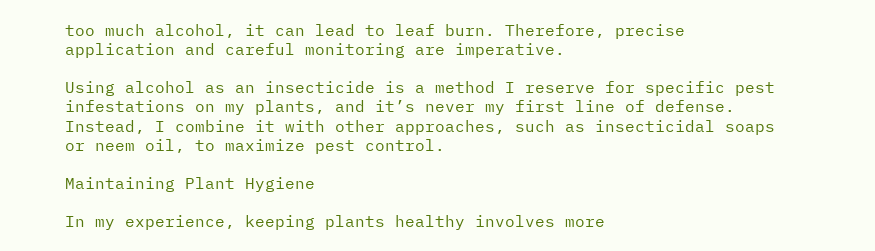too much alcohol, it can lead to leaf burn. Therefore, precise application and careful monitoring are imperative.

Using alcohol as an insecticide is a method I reserve for specific pest infestations on my plants, and it’s never my first line of defense. Instead, I combine it with other approaches, such as insecticidal soaps or neem oil, to maximize pest control.

Maintaining Plant Hygiene

In my experience, keeping plants healthy involves more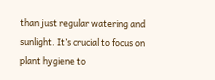than just regular watering and sunlight. It’s crucial to focus on plant hygiene to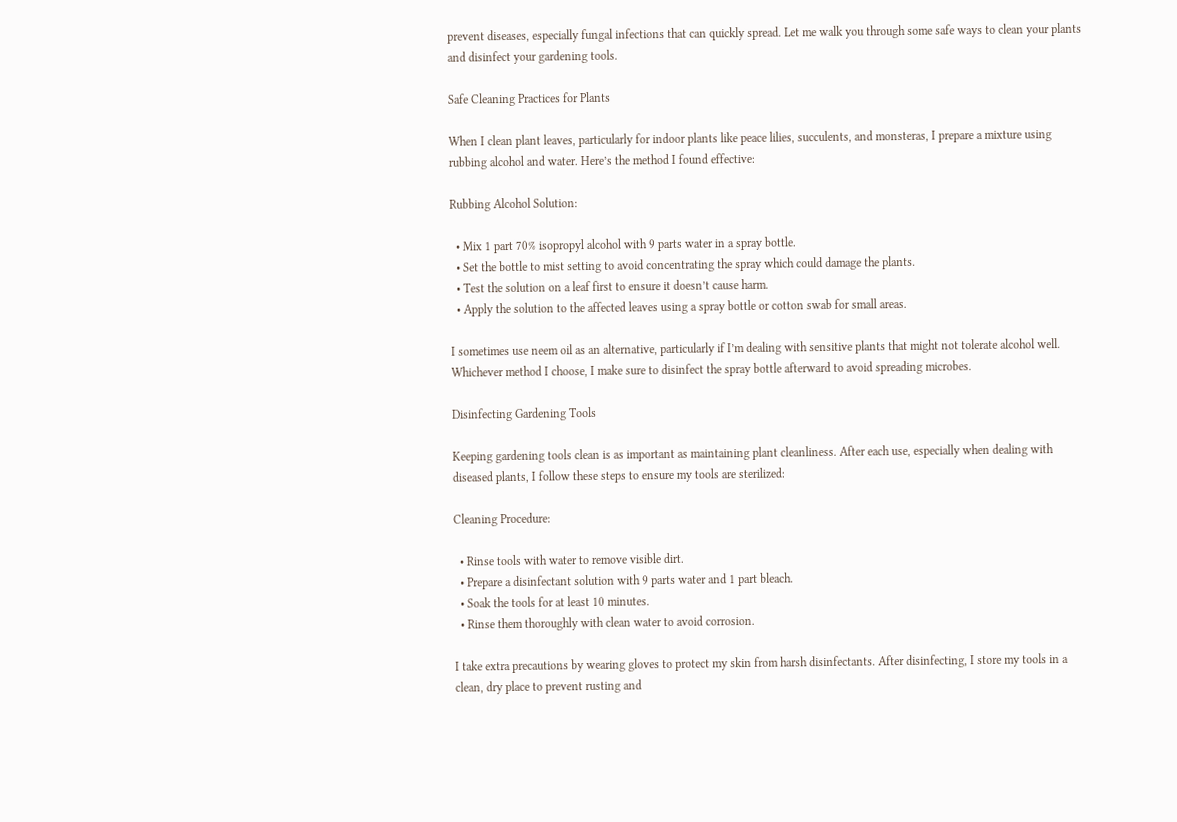prevent diseases, especially fungal infections that can quickly spread. Let me walk you through some safe ways to clean your plants and disinfect your gardening tools.

Safe Cleaning Practices for Plants

When I clean plant leaves, particularly for indoor plants like peace lilies, succulents, and monsteras, I prepare a mixture using rubbing alcohol and water. Here’s the method I found effective:

Rubbing Alcohol Solution:

  • Mix 1 part 70% isopropyl alcohol with 9 parts water in a spray bottle.
  • Set the bottle to mist setting to avoid concentrating the spray which could damage the plants.
  • Test the solution on a leaf first to ensure it doesn’t cause harm.
  • Apply the solution to the affected leaves using a spray bottle or cotton swab for small areas.

I sometimes use neem oil as an alternative, particularly if I’m dealing with sensitive plants that might not tolerate alcohol well. Whichever method I choose, I make sure to disinfect the spray bottle afterward to avoid spreading microbes.

Disinfecting Gardening Tools

Keeping gardening tools clean is as important as maintaining plant cleanliness. After each use, especially when dealing with diseased plants, I follow these steps to ensure my tools are sterilized:

Cleaning Procedure:

  • Rinse tools with water to remove visible dirt.
  • Prepare a disinfectant solution with 9 parts water and 1 part bleach.
  • Soak the tools for at least 10 minutes.
  • Rinse them thoroughly with clean water to avoid corrosion.

I take extra precautions by wearing gloves to protect my skin from harsh disinfectants. After disinfecting, I store my tools in a clean, dry place to prevent rusting and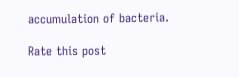accumulation of bacteria.

Rate this post